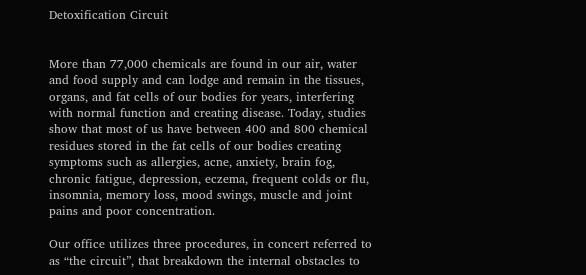Detoxification Circuit


More than 77,000 chemicals are found in our air, water and food supply and can lodge and remain in the tissues, organs, and fat cells of our bodies for years, interfering with normal function and creating disease. Today, studies show that most of us have between 400 and 800 chemical residues stored in the fat cells of our bodies creating symptoms such as allergies, acne, anxiety, brain fog, chronic fatigue, depression, eczema, frequent colds or flu, insomnia, memory loss, mood swings, muscle and joint pains and poor concentration.

Our office utilizes three procedures, in concert referred to as “the circuit”, that breakdown the internal obstacles to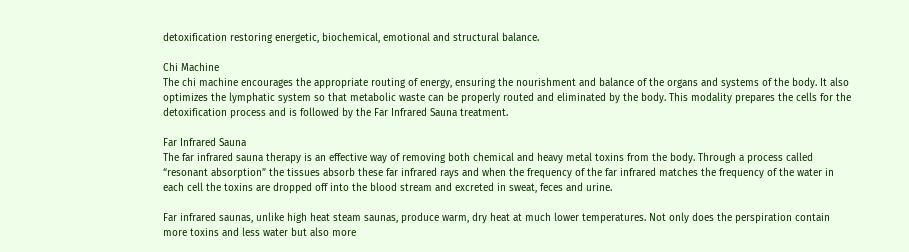detoxification restoring energetic, biochemical, emotional and structural balance.

Chi Machine
The chi machine encourages the appropriate routing of energy, ensuring the nourishment and balance of the organs and systems of the body. It also optimizes the lymphatic system so that metabolic waste can be properly routed and eliminated by the body. This modality prepares the cells for the detoxification process and is followed by the Far Infrared Sauna treatment.

Far Infrared Sauna
The far infrared sauna therapy is an effective way of removing both chemical and heavy metal toxins from the body. Through a process called “resonant absorption” the tissues absorb these far infrared rays and when the frequency of the far infrared matches the frequency of the water in each cell the toxins are dropped off into the blood stream and excreted in sweat, feces and urine.

Far infrared saunas, unlike high heat steam saunas, produce warm, dry heat at much lower temperatures. Not only does the perspiration contain more toxins and less water but also more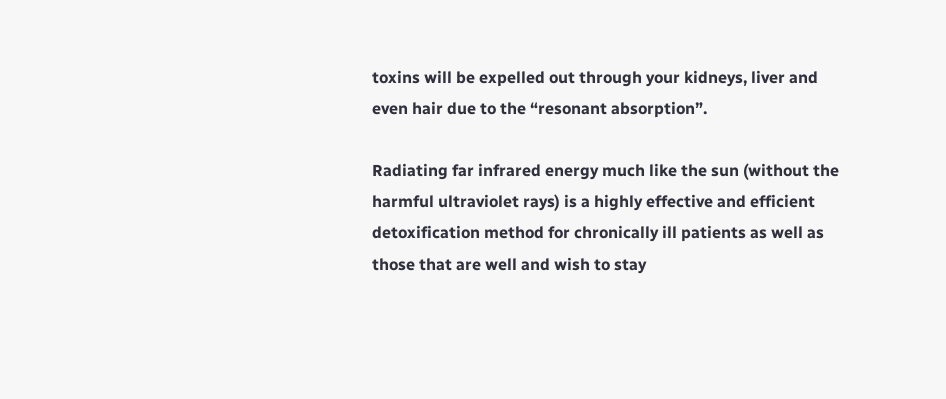toxins will be expelled out through your kidneys, liver and even hair due to the “resonant absorption”.

Radiating far infrared energy much like the sun (without the harmful ultraviolet rays) is a highly effective and efficient detoxification method for chronically ill patients as well as those that are well and wish to stay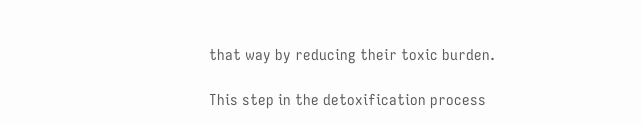that way by reducing their toxic burden.

This step in the detoxification process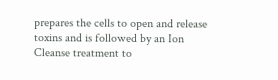prepares the cells to open and release toxins and is followed by an Ion Cleanse treatment to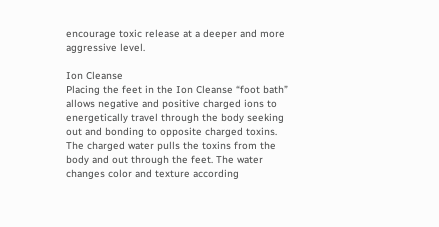encourage toxic release at a deeper and more aggressive level.

Ion Cleanse
Placing the feet in the Ion Cleanse “foot bath” allows negative and positive charged ions to energetically travel through the body seeking out and bonding to opposite charged toxins. The charged water pulls the toxins from the body and out through the feet. The water changes color and texture according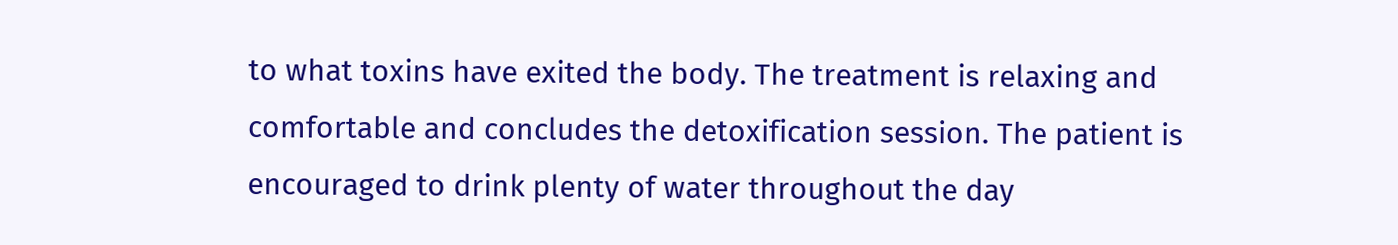to what toxins have exited the body. The treatment is relaxing and comfortable and concludes the detoxification session. The patient is encouraged to drink plenty of water throughout the day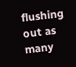flushing out as many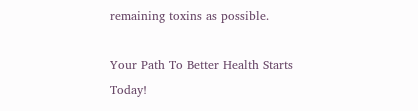remaining toxins as possible.

Your Path To Better Health Starts Today!